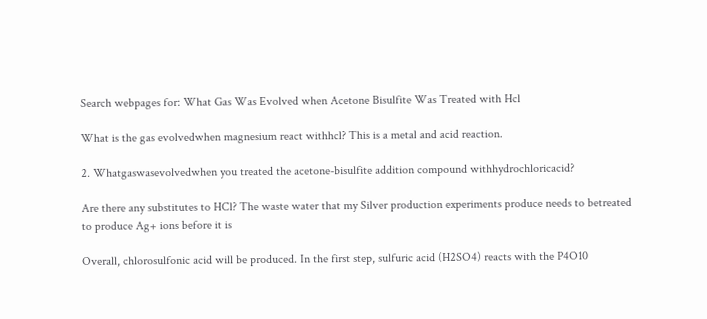Search webpages for: What Gas Was Evolved when Acetone Bisulfite Was Treated with Hcl

What is the gas evolvedwhen magnesium react withhcl? This is a metal and acid reaction.

2. Whatgaswasevolvedwhen you treated the acetone-bisulfite addition compound withhydrochloricacid?

Are there any substitutes to HCl? The waste water that my Silver production experiments produce needs to betreated to produce Ag+ ions before it is

Overall, chlorosulfonic acid will be produced. In the first step, sulfuric acid (H2SO4) reacts with the P4O10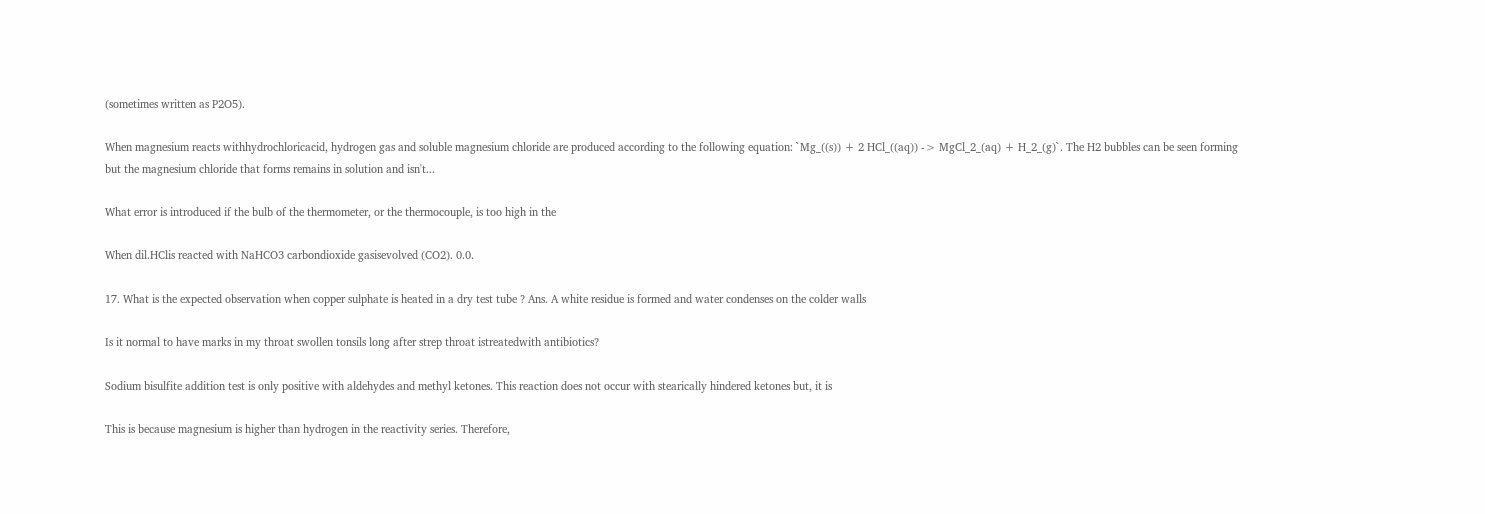(sometimes written as P2O5).

When magnesium reacts withhydrochloricacid, hydrogen gas and soluble magnesium chloride are produced according to the following equation: `Mg_((s)) + 2 HCl_((aq)) -> MgCl_2_(aq) + H_2_(g)`. The H2 bubbles can be seen forming but the magnesium chloride that forms remains in solution and isn't...

What error is introduced if the bulb of the thermometer, or the thermocouple, is too high in the

When dil.HClis reacted with NaHCO3 carbondioxide gasisevolved (CO2). 0.0.

17. What is the expected observation when copper sulphate is heated in a dry test tube ? Ans. A white residue is formed and water condenses on the colder walls

Is it normal to have marks in my throat swollen tonsils long after strep throat istreatedwith antibiotics?

Sodium bisulfite addition test is only positive with aldehydes and methyl ketones. This reaction does not occur with stearically hindered ketones but, it is

This is because magnesium is higher than hydrogen in the reactivity series. Therefore,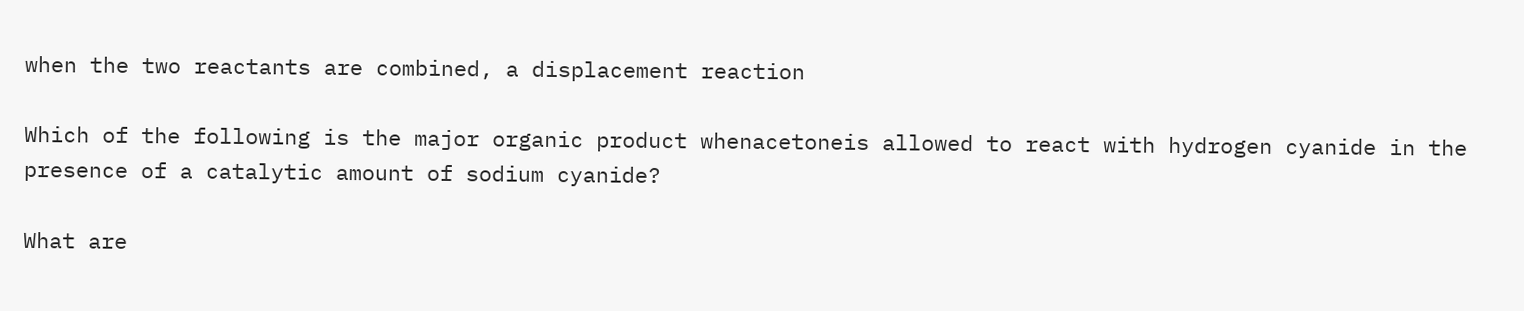when the two reactants are combined, a displacement reaction

Which of the following is the major organic product whenacetoneis allowed to react with hydrogen cyanide in the presence of a catalytic amount of sodium cyanide?

What are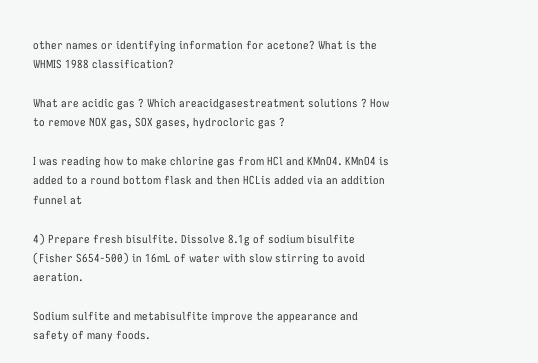other names or identifying information for acetone? What is the WHMIS 1988 classification?

What are acidic gas ? Which areacidgasestreatment solutions ? How to remove NOX gas, SOX gases, hydrocloric gas ?

I was reading how to make chlorine gas from HCl and KMnO4. KMnO4 is added to a round bottom flask and then HCLis added via an addition funnel at

4) Prepare fresh bisulfite. Dissolve 8.1g of sodium bisulfite (Fisher S654-500) in 16mL of water with slow stirring to avoid aeration.

Sodium sulfite and metabisulfite improve the appearance and safety of many foods.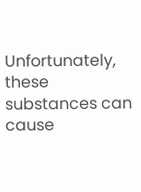Unfortunately, these substances can cause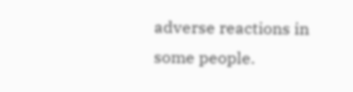adverse reactions in some people.